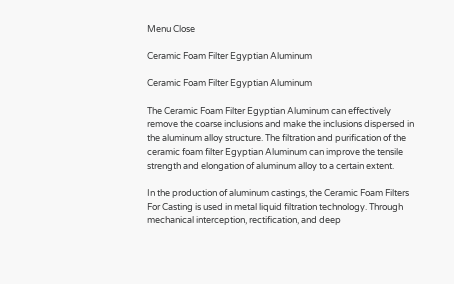Menu Close

Ceramic Foam Filter Egyptian Aluminum

Ceramic Foam Filter Egyptian Aluminum

The Ceramic Foam Filter Egyptian Aluminum can effectively remove the coarse inclusions and make the inclusions dispersed in the aluminum alloy structure. The filtration and purification of the ceramic foam filter Egyptian Aluminum can improve the tensile strength and elongation of aluminum alloy to a certain extent.

In the production of aluminum castings, the Ceramic Foam Filters For Casting is used in metal liquid filtration technology. Through mechanical interception, rectification, and deep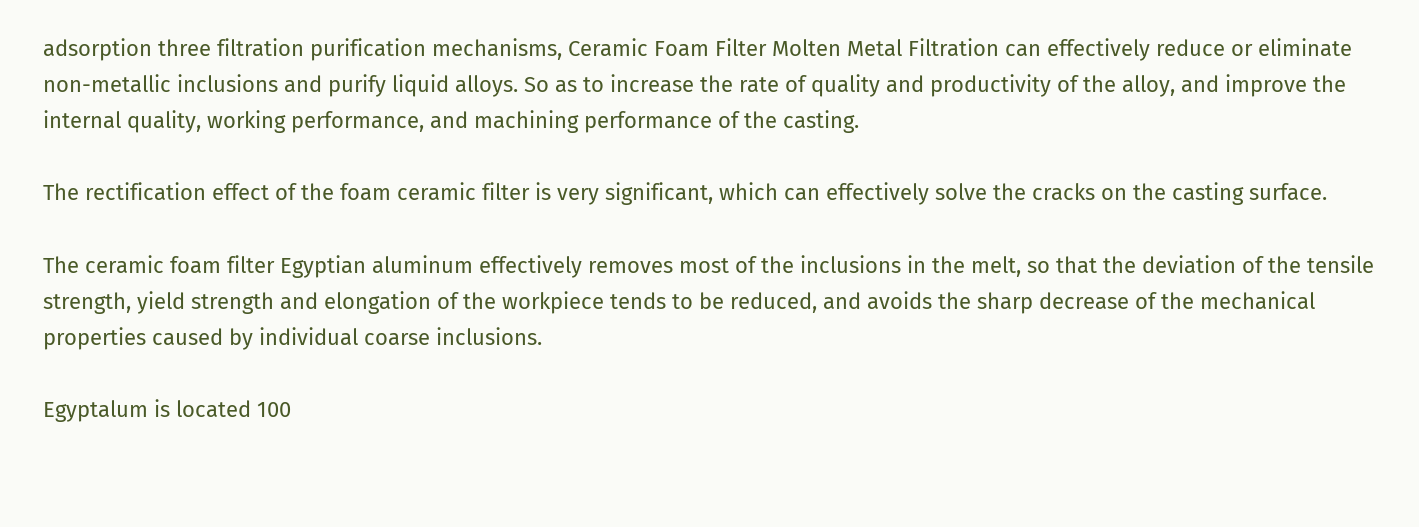adsorption three filtration purification mechanisms, Ceramic Foam Filter Molten Metal Filtration can effectively reduce or eliminate non-metallic inclusions and purify liquid alloys. So as to increase the rate of quality and productivity of the alloy, and improve the internal quality, working performance, and machining performance of the casting.

The rectification effect of the foam ceramic filter is very significant, which can effectively solve the cracks on the casting surface.

The ceramic foam filter Egyptian aluminum effectively removes most of the inclusions in the melt, so that the deviation of the tensile strength, yield strength and elongation of the workpiece tends to be reduced, and avoids the sharp decrease of the mechanical properties caused by individual coarse inclusions.

Egyptalum is located 100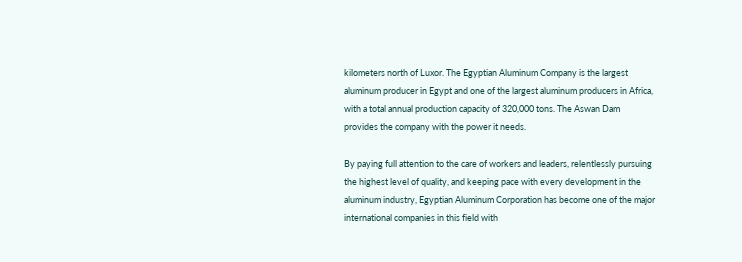kilometers north of Luxor. The Egyptian Aluminum Company is the largest aluminum producer in Egypt and one of the largest aluminum producers in Africa, with a total annual production capacity of 320,000 tons. The Aswan Dam provides the company with the power it needs.

By paying full attention to the care of workers and leaders, relentlessly pursuing the highest level of quality, and keeping pace with every development in the aluminum industry, Egyptian Aluminum Corporation has become one of the major international companies in this field with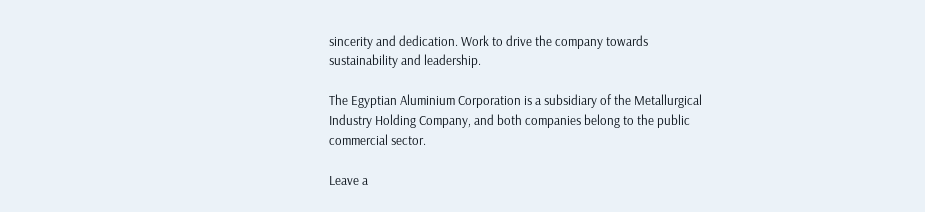sincerity and dedication. Work to drive the company towards sustainability and leadership.

The Egyptian Aluminium Corporation is a subsidiary of the Metallurgical Industry Holding Company, and both companies belong to the public commercial sector.

Leave a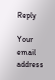Reply

Your email address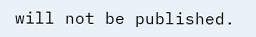will not be published.